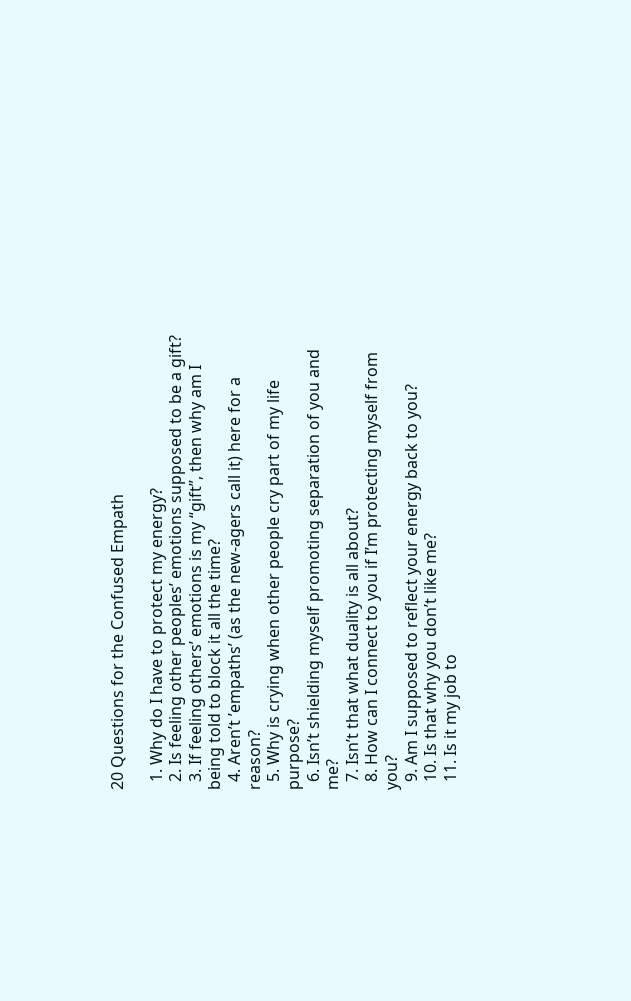20 Questions for the Confused Empath

  1. Why do I have to protect my energy?
  2. Is feeling other peoples’ emotions supposed to be a gift?
  3. If feeling others’ emotions is my “gift”, then why am I being told to block it all the time?
  4. Aren’t ’empaths’ (as the new-agers call it) here for a reason?
  5. Why is crying when other people cry part of my life purpose?
  6. Isn’t shielding myself promoting separation of you and me?
  7. Isn’t that what duality is all about?
  8. How can I connect to you if I’m protecting myself from you?
  9. Am I supposed to reflect your energy back to you?
  10. Is that why you don’t like me?
  11. Is it my job to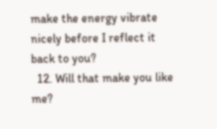make the energy vibrate nicely before I reflect it back to you?
  12. Will that make you like me?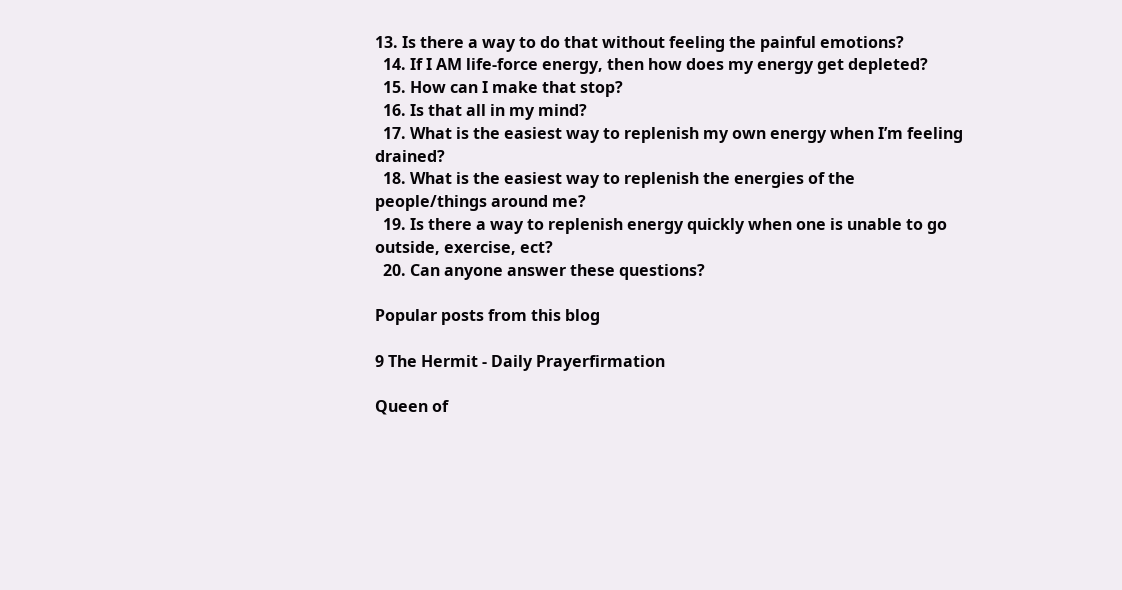13. Is there a way to do that without feeling the painful emotions?
  14. If I AM life-force energy, then how does my energy get depleted?
  15. How can I make that stop?
  16. Is that all in my mind?
  17. What is the easiest way to replenish my own energy when I’m feeling drained?
  18. What is the easiest way to replenish the energies of the people/things around me?
  19. Is there a way to replenish energy quickly when one is unable to go outside, exercise, ect?
  20. Can anyone answer these questions?

Popular posts from this blog

9 The Hermit - Daily Prayerfirmation

Queen of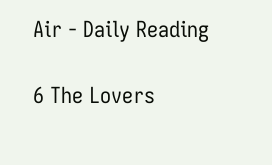Air - Daily Reading

6 The Lovers